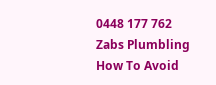0448 177 762
Zabs Plumbling
How To Avoid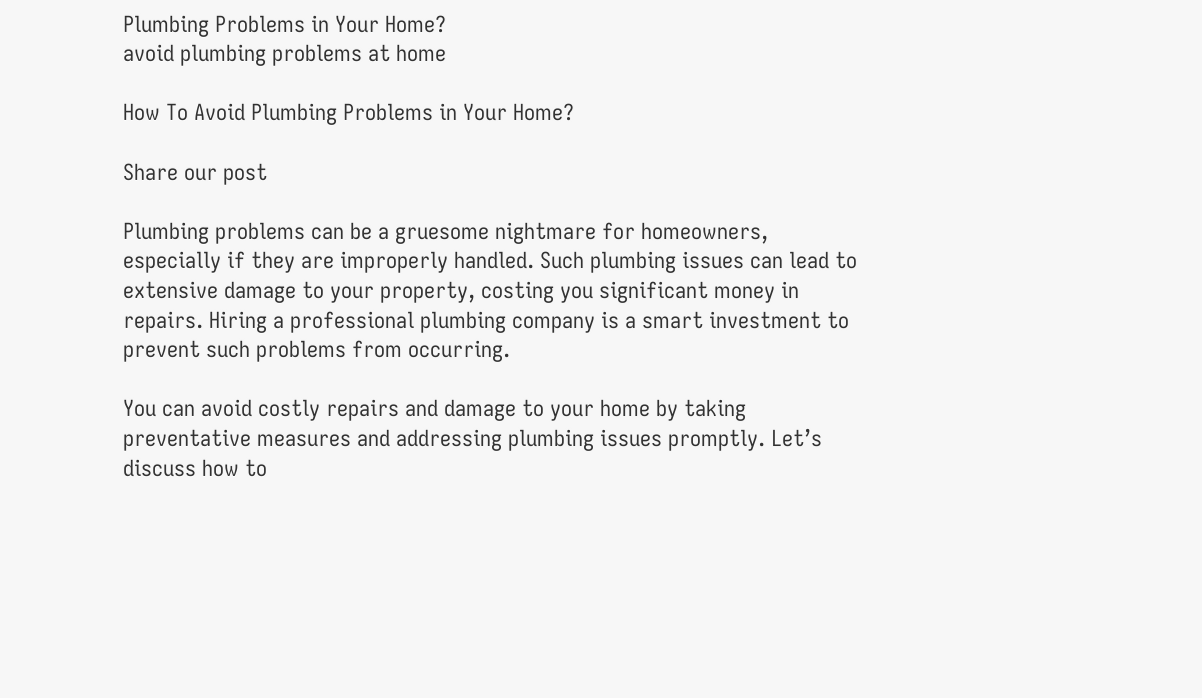Plumbing Problems in Your Home?
avoid plumbing problems at home

How To Avoid Plumbing Problems in Your Home?

Share our post

Plumbing problems can be a gruesome nightmare for homeowners, especially if they are improperly handled. Such plumbing issues can lead to extensive damage to your property, costing you significant money in repairs. Hiring a professional plumbing company is a smart investment to prevent such problems from occurring.

You can avoid costly repairs and damage to your home by taking preventative measures and addressing plumbing issues promptly. Let’s discuss how to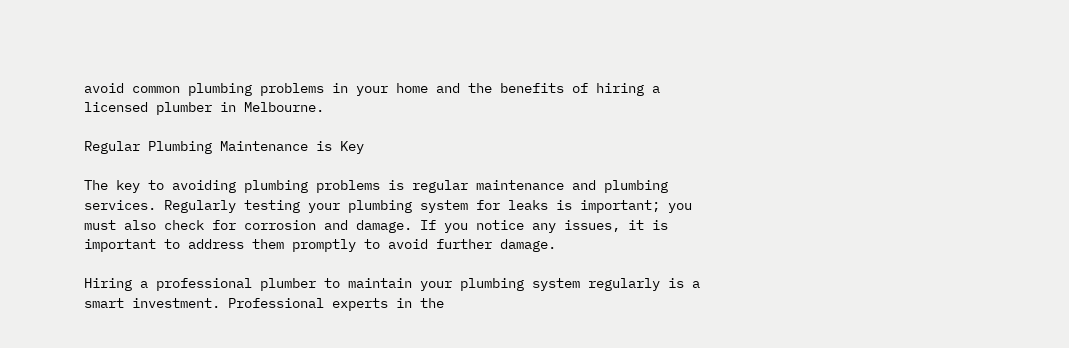avoid common plumbing problems in your home and the benefits of hiring a licensed plumber in Melbourne.

Regular Plumbing Maintenance is Key

The key to avoiding plumbing problems is regular maintenance and plumbing services. Regularly testing your plumbing system for leaks is important; you must also check for corrosion and damage. If you notice any issues, it is important to address them promptly to avoid further damage.

Hiring a professional plumber to maintain your plumbing system regularly is a smart investment. Professional experts in the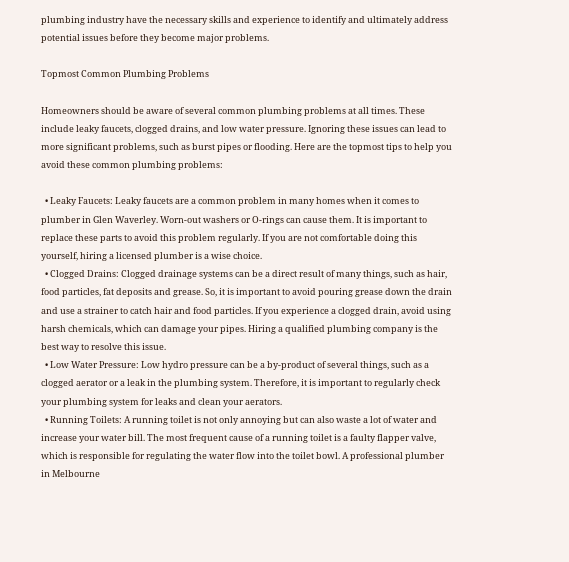plumbing industry have the necessary skills and experience to identify and ultimately address potential issues before they become major problems.

Topmost Common Plumbing Problems

Homeowners should be aware of several common plumbing problems at all times. These include leaky faucets, clogged drains, and low water pressure. Ignoring these issues can lead to more significant problems, such as burst pipes or flooding. Here are the topmost tips to help you avoid these common plumbing problems:

  • Leaky Faucets: Leaky faucets are a common problem in many homes when it comes to plumber in Glen Waverley. Worn-out washers or O-rings can cause them. It is important to replace these parts to avoid this problem regularly. If you are not comfortable doing this yourself, hiring a licensed plumber is a wise choice.
  • Clogged Drains: Clogged drainage systems can be a direct result of many things, such as hair, food particles, fat deposits and grease. So, it is important to avoid pouring grease down the drain and use a strainer to catch hair and food particles. If you experience a clogged drain, avoid using harsh chemicals, which can damage your pipes. Hiring a qualified plumbing company is the best way to resolve this issue.
  • Low Water Pressure: Low hydro pressure can be a by-product of several things, such as a clogged aerator or a leak in the plumbing system. Therefore, it is important to regularly check your plumbing system for leaks and clean your aerators.
  • Running Toilets: A running toilet is not only annoying but can also waste a lot of water and increase your water bill. The most frequent cause of a running toilet is a faulty flapper valve, which is responsible for regulating the water flow into the toilet bowl. A professional plumber in Melbourne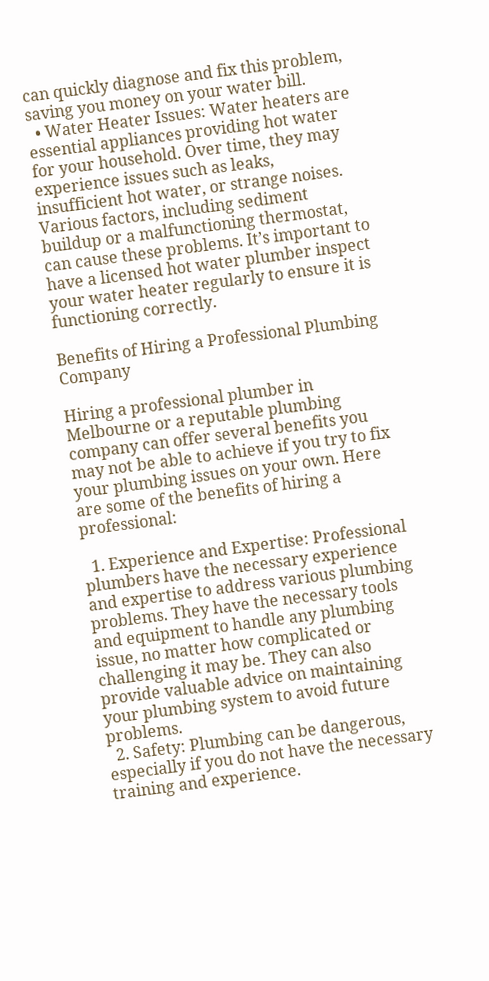can quickly diagnose and fix this problem, saving you money on your water bill.
  • Water Heater Issues: Water heaters are essential appliances providing hot water for your household. Over time, they may experience issues such as leaks, insufficient hot water, or strange noises. Various factors, including sediment buildup or a malfunctioning thermostat, can cause these problems. It’s important to have a licensed hot water plumber inspect your water heater regularly to ensure it is functioning correctly.

Benefits of Hiring a Professional Plumbing Company

Hiring a professional plumber in Melbourne or a reputable plumbing company can offer several benefits you may not be able to achieve if you try to fix your plumbing issues on your own. Here are some of the benefits of hiring a professional:

  1. Experience and Expertise: Professional plumbers have the necessary experience and expertise to address various plumbing problems. They have the necessary tools and equipment to handle any plumbing issue, no matter how complicated or challenging it may be. They can also provide valuable advice on maintaining your plumbing system to avoid future problems.
  2. Safety: Plumbing can be dangerous, especially if you do not have the necessary training and experience.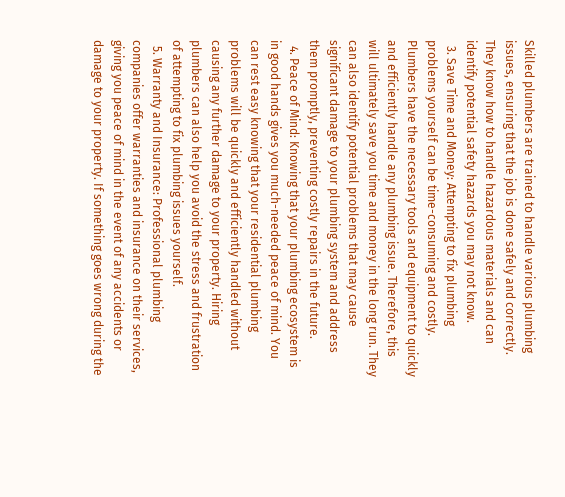Skilled plumbers are trained to handle various plumbing issues, ensuring that the job is done safely and correctly. They know how to handle hazardous materials and can identify potential safety hazards you may not know.
  3. Save Time and Money: Attempting to fix plumbing problems yourself can be time-consuming and costly. Plumbers have the necessary tools and equipment to quickly and efficiently handle any plumbing issue. Therefore, this will ultimately save you time and money in the long run. They can also identify potential problems that may cause significant damage to your plumbing system and address them promptly, preventing costly repairs in the future.
  4. Peace of Mind: Knowing that your plumbing ecosystem is in good hands gives you much-needed peace of mind. You can rest easy knowing that your residential plumbing problems will be quickly and efficiently handled without causing any further damage to your property. Hiring plumbers can also help you avoid the stress and frustration of attempting to fix plumbing issues yourself.
  5. Warranty and Insurance: Professional plumbing companies offer warranties and insurance on their services, giving you peace of mind in the event of any accidents or damage to your property. If something goes wrong during the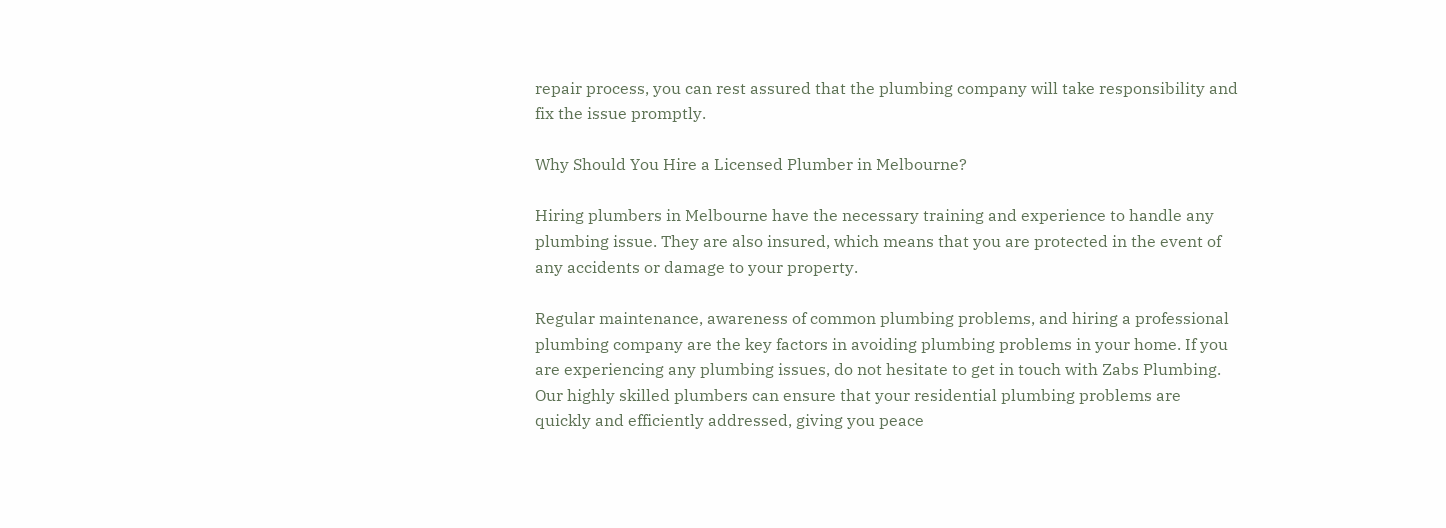repair process, you can rest assured that the plumbing company will take responsibility and fix the issue promptly.

Why Should You Hire a Licensed Plumber in Melbourne?

Hiring plumbers in Melbourne have the necessary training and experience to handle any plumbing issue. They are also insured, which means that you are protected in the event of any accidents or damage to your property.

Regular maintenance, awareness of common plumbing problems, and hiring a professional plumbing company are the key factors in avoiding plumbing problems in your home. If you are experiencing any plumbing issues, do not hesitate to get in touch with Zabs Plumbing. Our highly skilled plumbers can ensure that your residential plumbing problems are quickly and efficiently addressed, giving you peace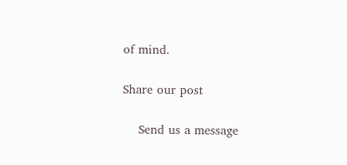of mind.

Share our post

    Send us a message